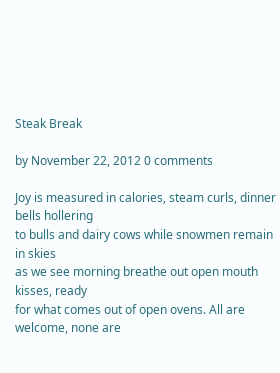Steak Break

by November 22, 2012 0 comments

Joy is measured in calories, steam curls, dinner bells hollering
to bulls and dairy cows while snowmen remain in skies
as we see morning breathe out open mouth kisses, ready
for what comes out of open ovens. All are welcome, none are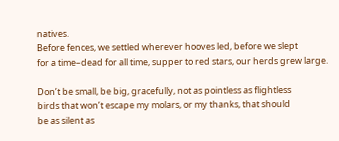natives.
Before fences, we settled wherever hooves led, before we slept
for a time–dead for all time, supper to red stars, our herds grew large.

Don’t be small, be big, gracefully, not as pointless as flightless
birds that won’t escape my molars, or my thanks, that should
be as silent as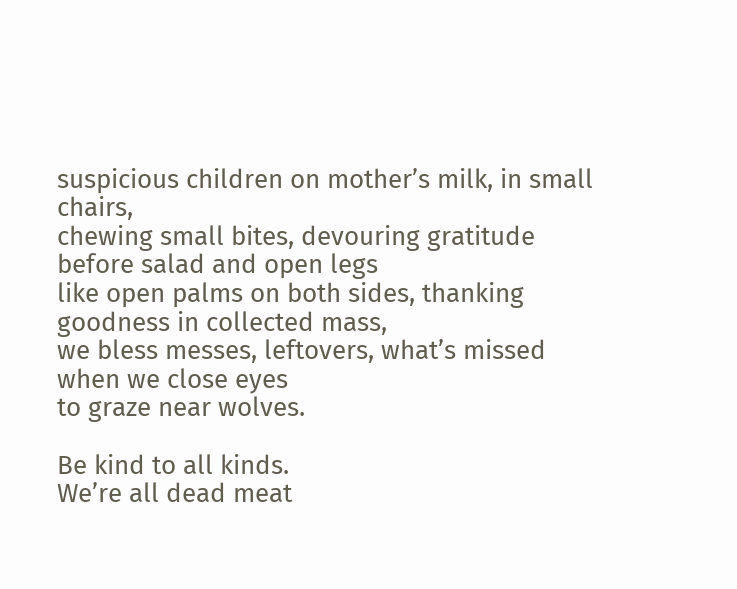suspicious children on mother’s milk, in small chairs,
chewing small bites, devouring gratitude before salad and open legs
like open palms on both sides, thanking goodness in collected mass,
we bless messes, leftovers, what’s missed when we close eyes
to graze near wolves.

Be kind to all kinds.
We’re all dead meat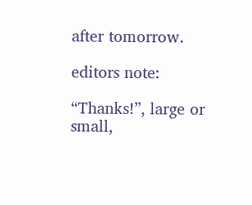after tomorrow.

editors note:

“Thanks!”, large or small,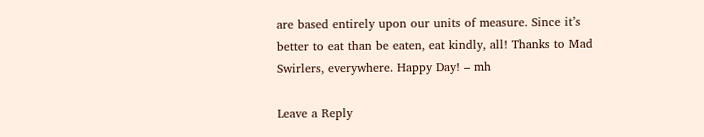are based entirely upon our units of measure. Since it’s better to eat than be eaten, eat kindly, all! Thanks to Mad Swirlers, everywhere. Happy Day! – mh

Leave a Reply